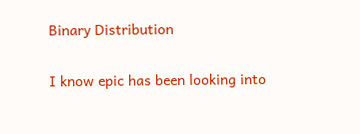Binary Distribution

I know epic has been looking into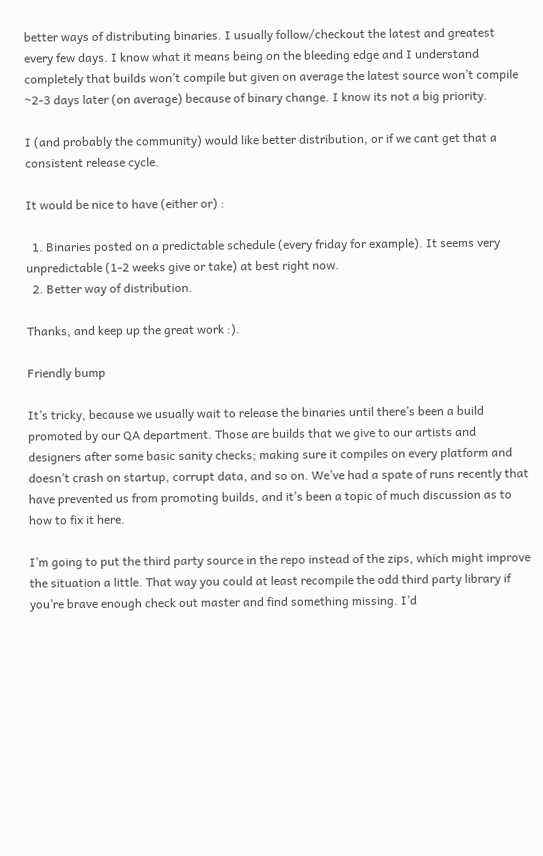better ways of distributing binaries. I usually follow/checkout the latest and greatest every few days. I know what it means being on the bleeding edge and I understand completely that builds won’t compile but given on average the latest source won’t compile ~2-3 days later (on average) because of binary change. I know its not a big priority.

I (and probably the community) would like better distribution, or if we cant get that a consistent release cycle.

It would be nice to have (either or) :

  1. Binaries posted on a predictable schedule (every friday for example). It seems very unpredictable (1-2 weeks give or take) at best right now.
  2. Better way of distribution.

Thanks, and keep up the great work :).

Friendly bump

It’s tricky, because we usually wait to release the binaries until there’s been a build promoted by our QA department. Those are builds that we give to our artists and designers after some basic sanity checks; making sure it compiles on every platform and doesn’t crash on startup, corrupt data, and so on. We’ve had a spate of runs recently that have prevented us from promoting builds, and it’s been a topic of much discussion as to how to fix it here.

I’m going to put the third party source in the repo instead of the zips, which might improve the situation a little. That way you could at least recompile the odd third party library if you’re brave enough check out master and find something missing. I’d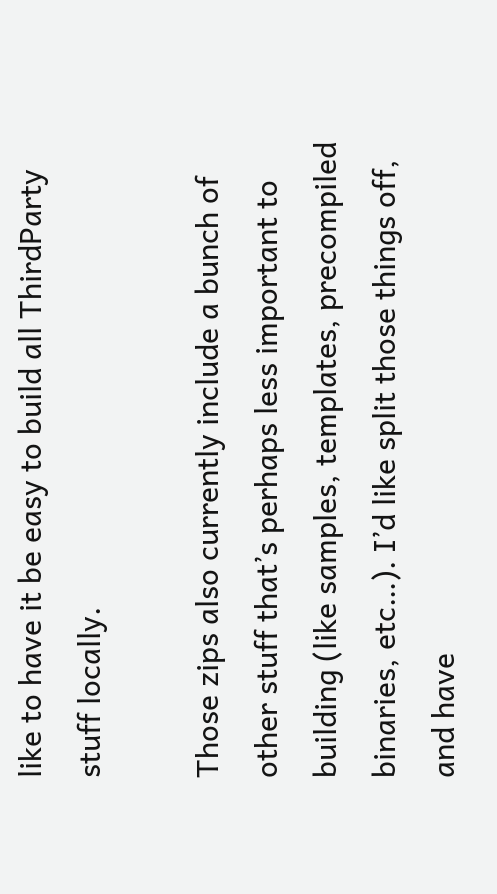like to have it be easy to build all ThirdParty stuff locally.

Those zips also currently include a bunch of other stuff that’s perhaps less important to building (like samples, templates, precompiled binaries, etc…). I’d like split those things off, and have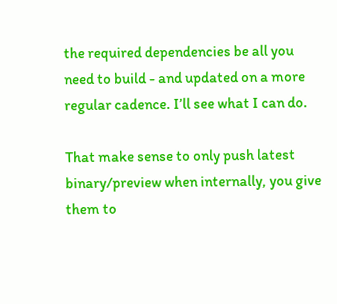the required dependencies be all you need to build - and updated on a more regular cadence. I’ll see what I can do.

That make sense to only push latest binary/preview when internally, you give them to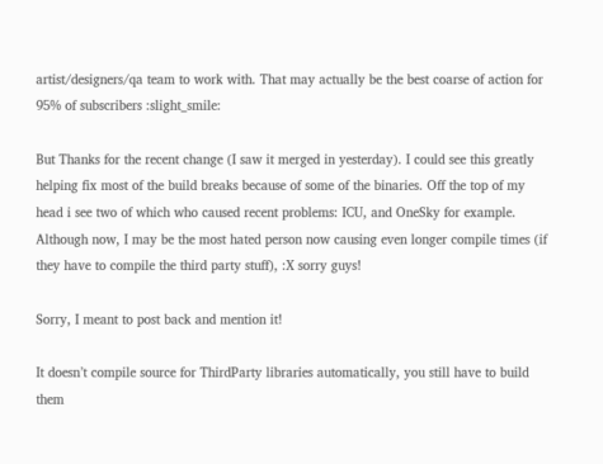artist/designers/qa team to work with. That may actually be the best coarse of action for 95% of subscribers :slight_smile:

But Thanks for the recent change (I saw it merged in yesterday). I could see this greatly helping fix most of the build breaks because of some of the binaries. Off the top of my head i see two of which who caused recent problems: ICU, and OneSky for example. Although now, I may be the most hated person now causing even longer compile times (if they have to compile the third party stuff), :X sorry guys!

Sorry, I meant to post back and mention it!

It doesn’t compile source for ThirdParty libraries automatically, you still have to build them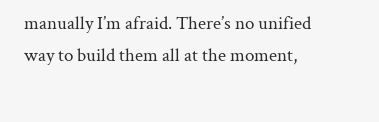manually I’m afraid. There’s no unified way to build them all at the moment,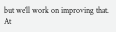but we’ll work on improving that. At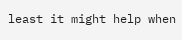least it might help when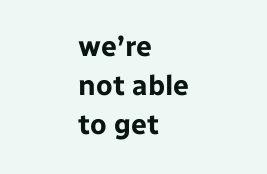we’re not able to get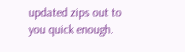updated zips out to you quick enough.